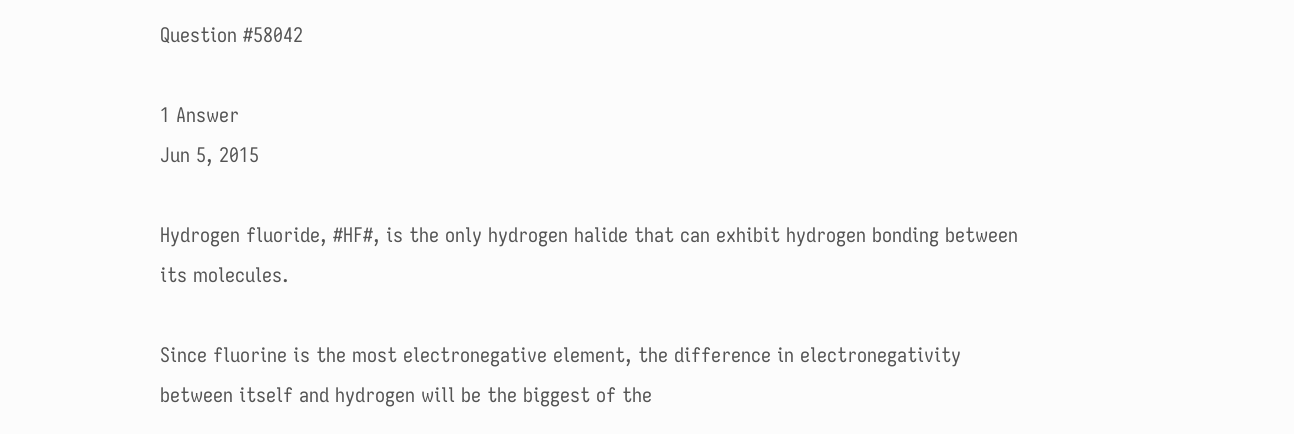Question #58042

1 Answer
Jun 5, 2015

Hydrogen fluoride, #HF#, is the only hydrogen halide that can exhibit hydrogen bonding between its molecules.

Since fluorine is the most electronegative element, the difference in electronegativity between itself and hydrogen will be the biggest of the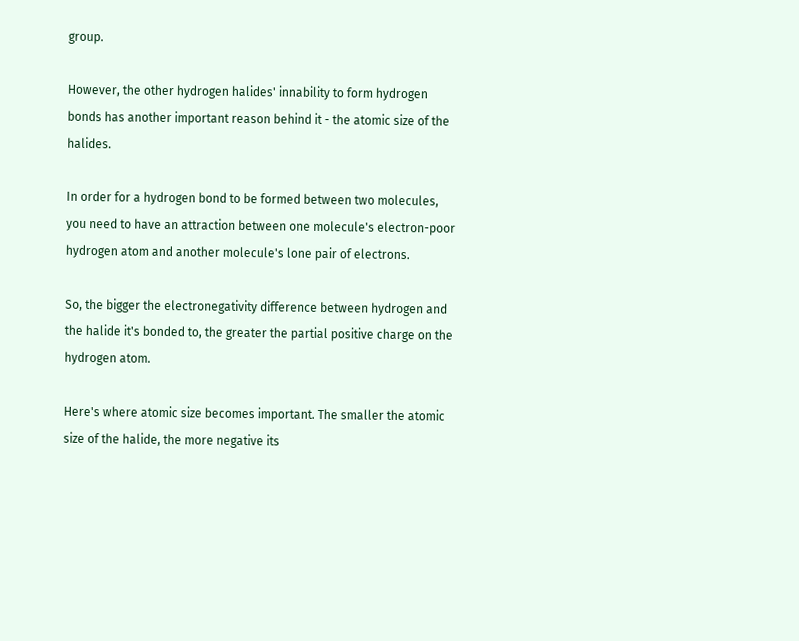group.

However, the other hydrogen halides' innability to form hydrogen bonds has another important reason behind it - the atomic size of the halides.

In order for a hydrogen bond to be formed between two molecules, you need to have an attraction between one molecule's electron-poor hydrogen atom and another molecule's lone pair of electrons.

So, the bigger the electronegativity difference between hydrogen and the halide it's bonded to, the greater the partial positive charge on the hydrogen atom.

Here's where atomic size becomes important. The smaller the atomic size of the halide, the more negative its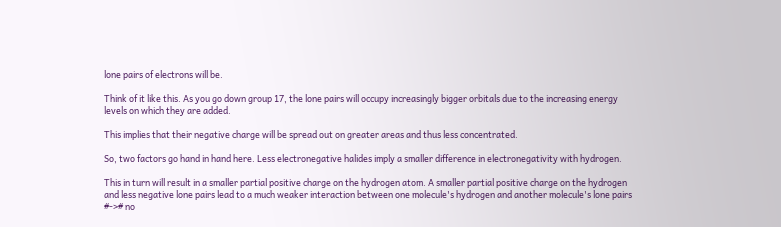lone pairs of electrons will be.

Think of it like this. As you go down group 17, the lone pairs will occupy increasingly bigger orbitals due to the increasing energy levels on which they are added.

This implies that their negative charge will be spread out on greater areas and thus less concentrated.

So, two factors go hand in hand here. Less electronegative halides imply a smaller difference in electronegativity with hydrogen.

This in turn will result in a smaller partial positive charge on the hydrogen atom. A smaller partial positive charge on the hydrogen and less negative lone pairs lead to a much weaker interaction between one molecule's hydrogen and another molecule's lone pairs #-># no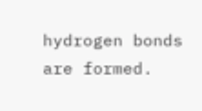hydrogen bonds are formed.